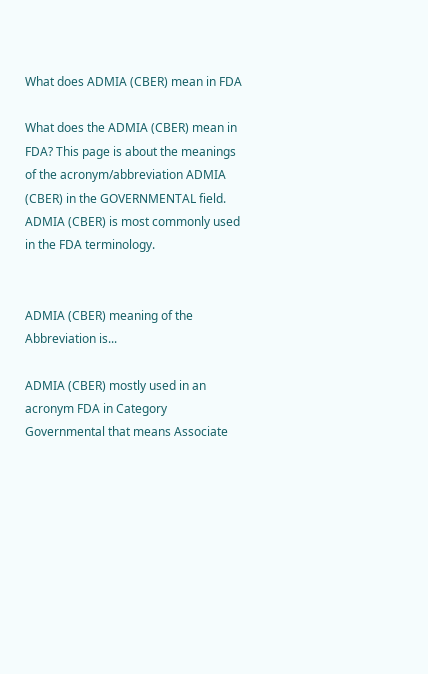What does ADMIA (CBER) mean in FDA

What does the ADMIA (CBER) mean in FDA? This page is about the meanings of the acronym/abbreviation ADMIA (CBER) in the GOVERNMENTAL field. ADMIA (CBER) is most commonly used in the FDA terminology.


ADMIA (CBER) meaning of the Abbreviation is...

ADMIA (CBER) mostly used in an acronym FDA in Category Governmental that means Associate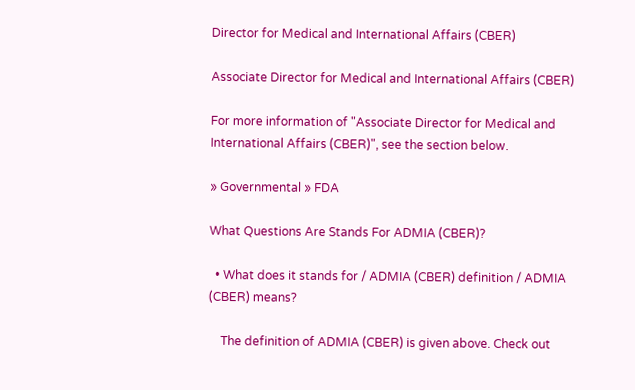Director for Medical and International Affairs (CBER)

Associate Director for Medical and International Affairs (CBER)

For more information of "Associate Director for Medical and International Affairs (CBER)", see the section below.

» Governmental » FDA

What Questions Are Stands For ADMIA (CBER)?

  • What does it stands for / ADMIA (CBER) definition / ADMIA (CBER) means?

    The definition of ADMIA (CBER) is given above. Check out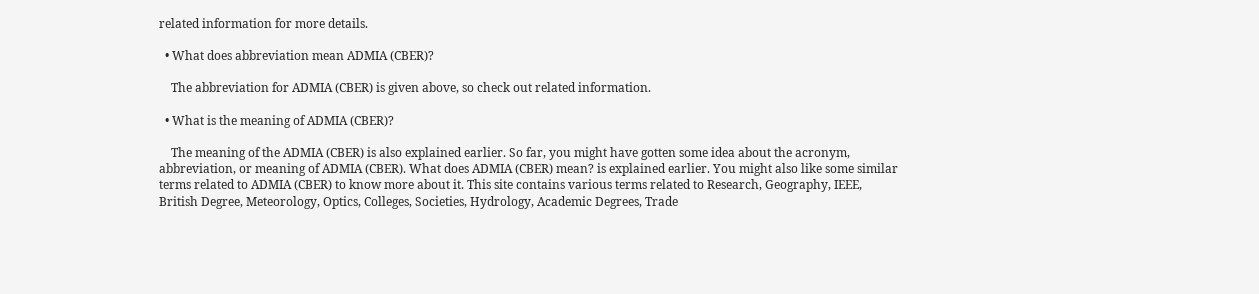related information for more details.

  • What does abbreviation mean ADMIA (CBER)?

    The abbreviation for ADMIA (CBER) is given above, so check out related information.

  • What is the meaning of ADMIA (CBER)?

    The meaning of the ADMIA (CBER) is also explained earlier. So far, you might have gotten some idea about the acronym, abbreviation, or meaning of ADMIA (CBER). What does ADMIA (CBER) mean? is explained earlier. You might also like some similar terms related to ADMIA (CBER) to know more about it. This site contains various terms related to Research, Geography, IEEE, British Degree, Meteorology, Optics, Colleges, Societies, Hydrology, Academic Degrees, Trade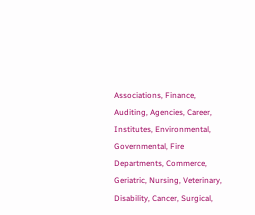Associations, Finance, Auditing, Agencies, Career, Institutes, Environmental, Governmental, Fire Departments, Commerce, Geriatric, Nursing, Veterinary, Disability, Cancer, Surgical,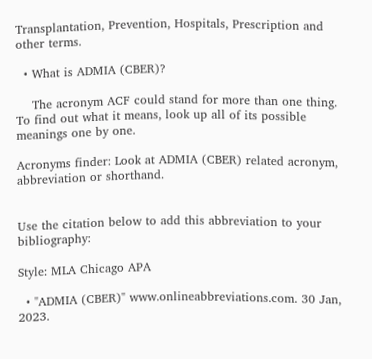Transplantation, Prevention, Hospitals, Prescription and other terms.

  • What is ADMIA (CBER)?

    The acronym ACF could stand for more than one thing. To find out what it means, look up all of its possible meanings one by one.

Acronyms finder: Look at ADMIA (CBER) related acronym, abbreviation or shorthand.


Use the citation below to add this abbreviation to your bibliography:

Style: MLA Chicago APA

  • "ADMIA (CBER)" www.onlineabbreviations.com. 30 Jan, 2023.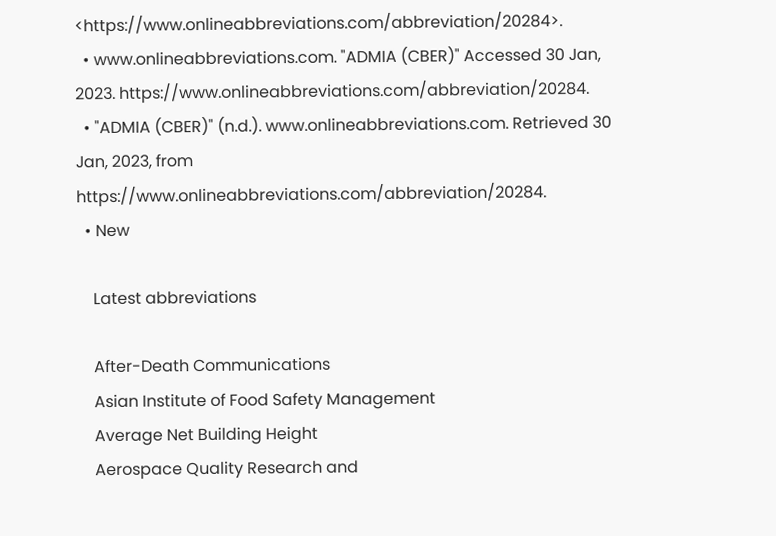<https://www.onlineabbreviations.com/abbreviation/20284>.
  • www.onlineabbreviations.com. "ADMIA (CBER)" Accessed 30 Jan, 2023. https://www.onlineabbreviations.com/abbreviation/20284.
  • "ADMIA (CBER)" (n.d.). www.onlineabbreviations.com. Retrieved 30 Jan, 2023, from https://www.onlineabbreviations.com/abbreviation/20284.
  • New

    Latest abbreviations

    After-Death Communications
    Asian Institute of Food Safety Management
    Average Net Building Height
    Aerospace Quality Research and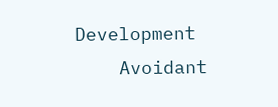Development
    Avoidant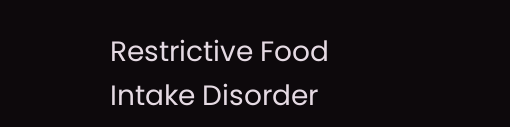Restrictive Food Intake Disorder